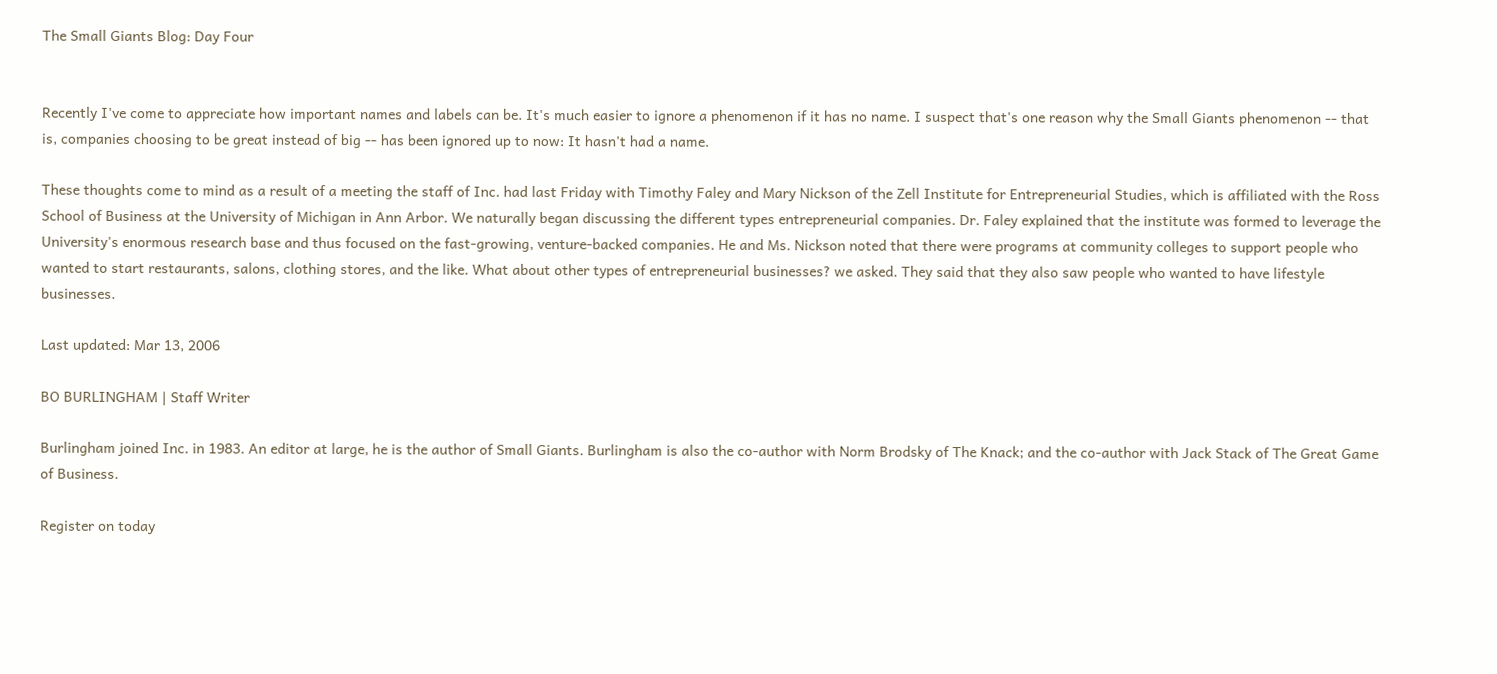The Small Giants Blog: Day Four


Recently I've come to appreciate how important names and labels can be. It's much easier to ignore a phenomenon if it has no name. I suspect that's one reason why the Small Giants phenomenon -- that is, companies choosing to be great instead of big -- has been ignored up to now: It hasn't had a name.

These thoughts come to mind as a result of a meeting the staff of Inc. had last Friday with Timothy Faley and Mary Nickson of the Zell Institute for Entrepreneurial Studies, which is affiliated with the Ross School of Business at the University of Michigan in Ann Arbor. We naturally began discussing the different types entrepreneurial companies. Dr. Faley explained that the institute was formed to leverage the University's enormous research base and thus focused on the fast-growing, venture-backed companies. He and Ms. Nickson noted that there were programs at community colleges to support people who wanted to start restaurants, salons, clothing stores, and the like. What about other types of entrepreneurial businesses? we asked. They said that they also saw people who wanted to have lifestyle businesses.

Last updated: Mar 13, 2006

BO BURLINGHAM | Staff Writer

Burlingham joined Inc. in 1983. An editor at large, he is the author of Small Giants. Burlingham is also the co-author with Norm Brodsky of The Knack; and the co-author with Jack Stack of The Great Game of Business.

Register on today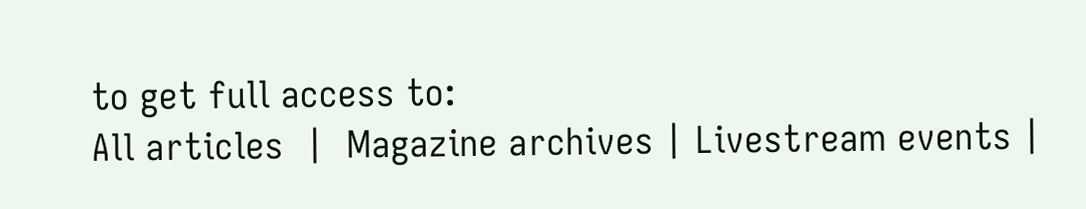to get full access to:
All articles  |  Magazine archives | Livestream events |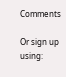Comments

Or sign up using: